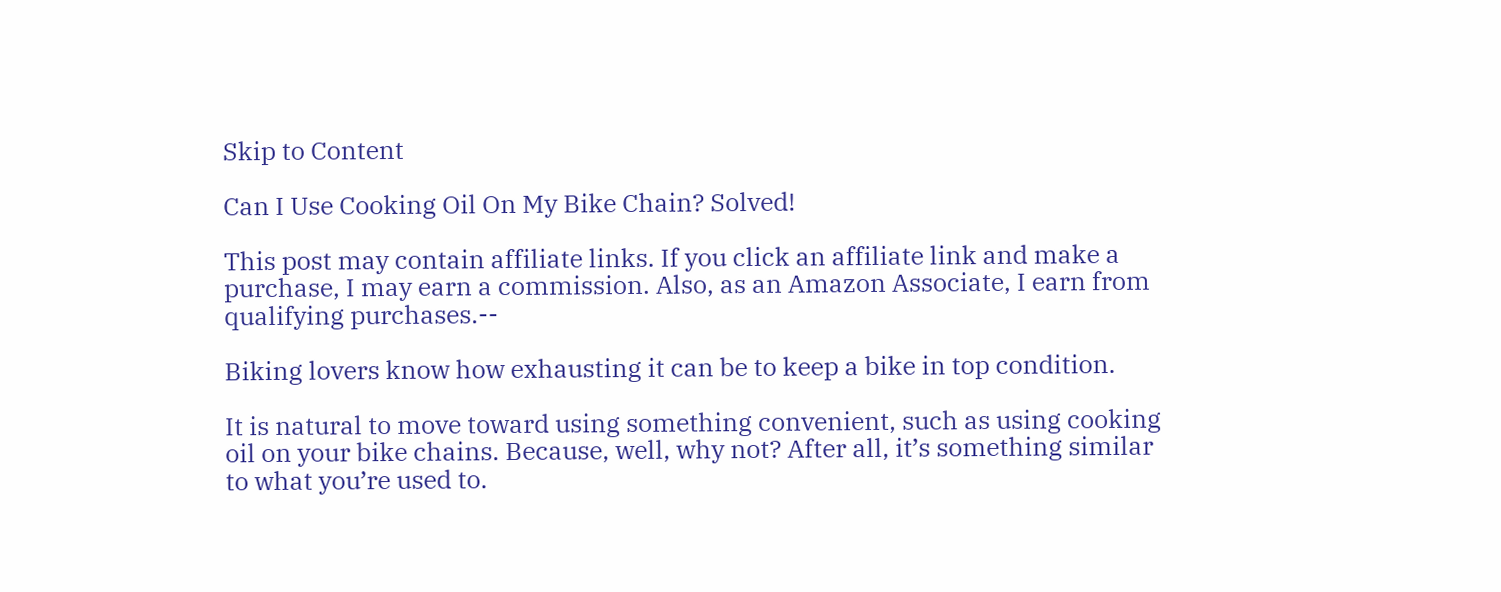Skip to Content

Can I Use Cooking Oil On My Bike Chain? Solved!

This post may contain affiliate links. If you click an affiliate link and make a purchase, I may earn a commission. Also, as an Amazon Associate, I earn from qualifying purchases.--

Biking lovers know how exhausting it can be to keep a bike in top condition.

It is natural to move toward using something convenient, such as using cooking oil on your bike chains. Because, well, why not? After all, it’s something similar to what you’re used to.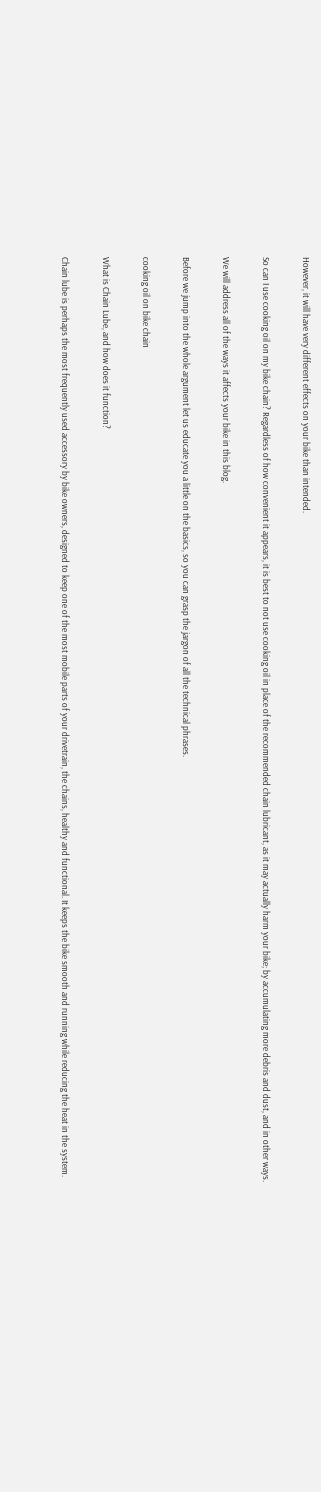However, it will have very different effects on your bike than intended.

So can I use cooking oil on my bike chain? Regardless of how convenient it appears, it is best to not use cooking oil in place of the recommended chain lubricant, as it may actually harm your bike; by accumulating more debris and dust, and in other ways.

We will address all of the ways it affects your bike in this blog.

Before we jump into the whole argument let us educate you a little on the basics, so you can grasp the jargon of all the technical phrases.

cooking oil on bike chain

What is Chain Lube, and how does it function?

Chain lube is perhaps the most frequently used accessory by bike owners, designed to keep one of the most mobile parts of your drivetrain, the chains, healthy and functional. It keeps the bike smooth and running while reducing the heat in the system.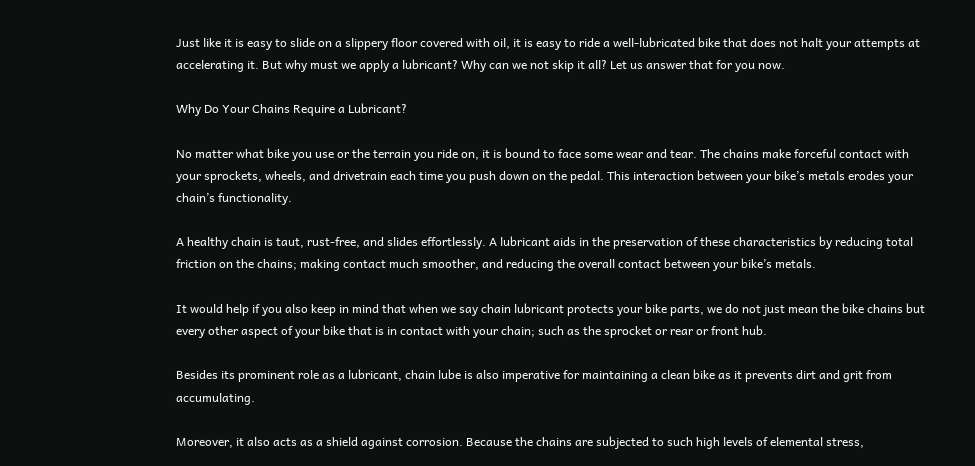Just like it is easy to slide on a slippery floor covered with oil, it is easy to ride a well-lubricated bike that does not halt your attempts at accelerating it. But why must we apply a lubricant? Why can we not skip it all? Let us answer that for you now.

Why Do Your Chains Require a Lubricant?

No matter what bike you use or the terrain you ride on, it is bound to face some wear and tear. The chains make forceful contact with your sprockets, wheels, and drivetrain each time you push down on the pedal. This interaction between your bike’s metals erodes your chain’s functionality.

A healthy chain is taut, rust-free, and slides effortlessly. A lubricant aids in the preservation of these characteristics by reducing total friction on the chains; making contact much smoother, and reducing the overall contact between your bike’s metals.

It would help if you also keep in mind that when we say chain lubricant protects your bike parts, we do not just mean the bike chains but every other aspect of your bike that is in contact with your chain; such as the sprocket or rear or front hub.

Besides its prominent role as a lubricant, chain lube is also imperative for maintaining a clean bike as it prevents dirt and grit from accumulating.

Moreover, it also acts as a shield against corrosion. Because the chains are subjected to such high levels of elemental stress,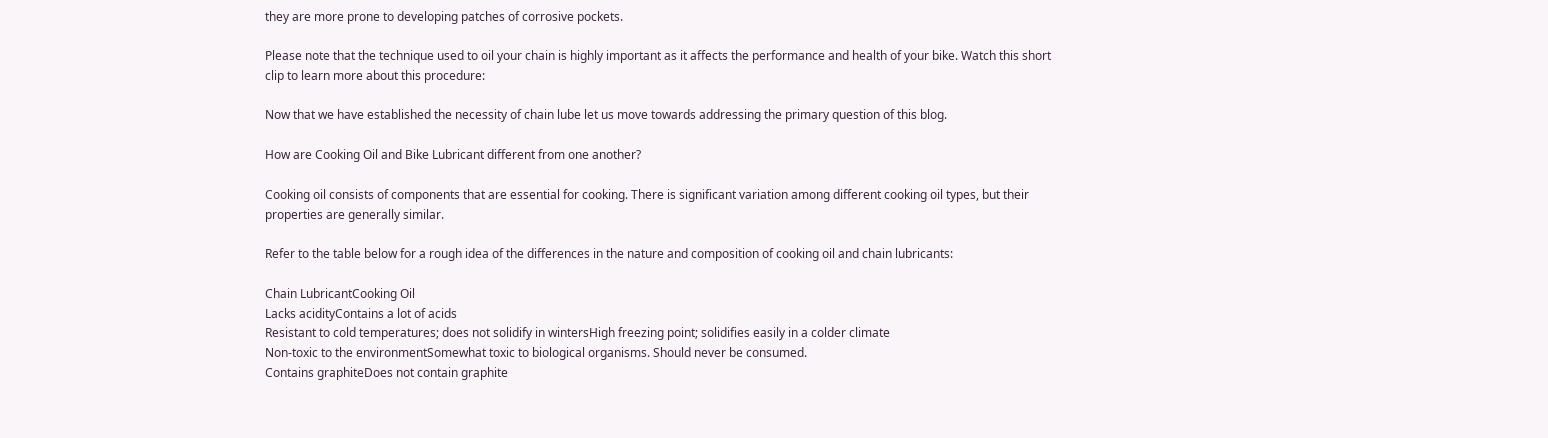they are more prone to developing patches of corrosive pockets.

Please note that the technique used to oil your chain is highly important as it affects the performance and health of your bike. Watch this short clip to learn more about this procedure:

Now that we have established the necessity of chain lube let us move towards addressing the primary question of this blog.

How are Cooking Oil and Bike Lubricant different from one another?

Cooking oil consists of components that are essential for cooking. There is significant variation among different cooking oil types, but their properties are generally similar.

Refer to the table below for a rough idea of the differences in the nature and composition of cooking oil and chain lubricants:

Chain LubricantCooking Oil
Lacks acidityContains a lot of acids
Resistant to cold temperatures; does not solidify in wintersHigh freezing point; solidifies easily in a colder climate
Non-toxic to the environmentSomewhat toxic to biological organisms. Should never be consumed.
Contains graphiteDoes not contain graphite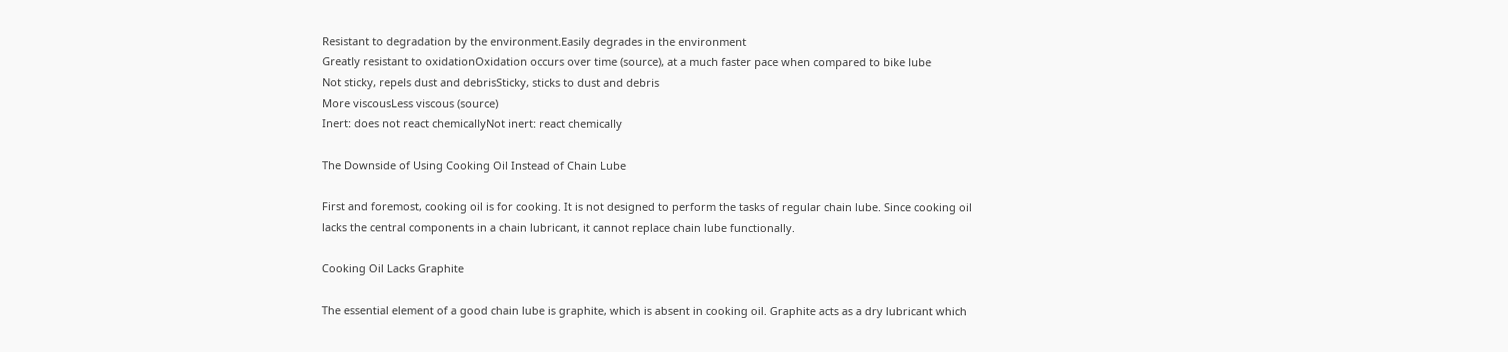Resistant to degradation by the environment.Easily degrades in the environment
Greatly resistant to oxidationOxidation occurs over time (source), at a much faster pace when compared to bike lube
Not sticky, repels dust and debrisSticky, sticks to dust and debris
More viscousLess viscous (source)
Inert: does not react chemicallyNot inert: react chemically

The Downside of Using Cooking Oil Instead of Chain Lube

First and foremost, cooking oil is for cooking. It is not designed to perform the tasks of regular chain lube. Since cooking oil lacks the central components in a chain lubricant, it cannot replace chain lube functionally.

Cooking Oil Lacks Graphite

The essential element of a good chain lube is graphite, which is absent in cooking oil. Graphite acts as a dry lubricant which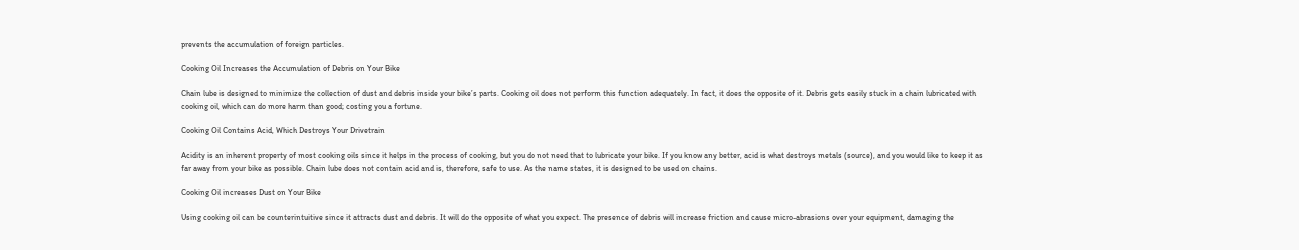prevents the accumulation of foreign particles.

Cooking Oil Increases the Accumulation of Debris on Your Bike

Chain lube is designed to minimize the collection of dust and debris inside your bike’s parts. Cooking oil does not perform this function adequately. In fact, it does the opposite of it. Debris gets easily stuck in a chain lubricated with cooking oil, which can do more harm than good; costing you a fortune.

Cooking Oil Contains Acid, Which Destroys Your Drivetrain

Acidity is an inherent property of most cooking oils since it helps in the process of cooking, but you do not need that to lubricate your bike. If you know any better, acid is what destroys metals (source), and you would like to keep it as far away from your bike as possible. Chain lube does not contain acid and is, therefore, safe to use. As the name states, it is designed to be used on chains.

Cooking Oil increases Dust on Your Bike

Using cooking oil can be counterintuitive since it attracts dust and debris. It will do the opposite of what you expect. The presence of debris will increase friction and cause micro-abrasions over your equipment, damaging the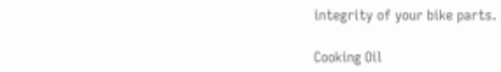integrity of your bike parts.

Cooking Oil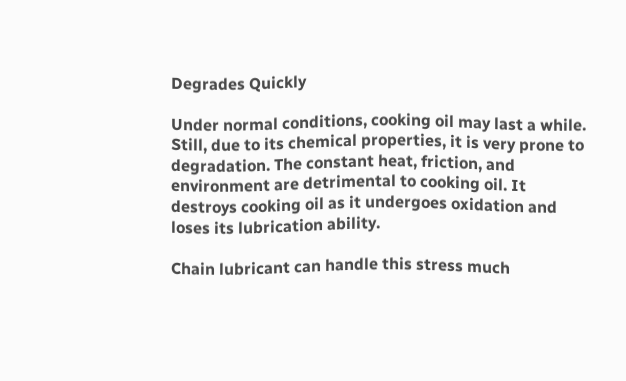Degrades Quickly

Under normal conditions, cooking oil may last a while. Still, due to its chemical properties, it is very prone to degradation. The constant heat, friction, and environment are detrimental to cooking oil. It destroys cooking oil as it undergoes oxidation and loses its lubrication ability.

Chain lubricant can handle this stress much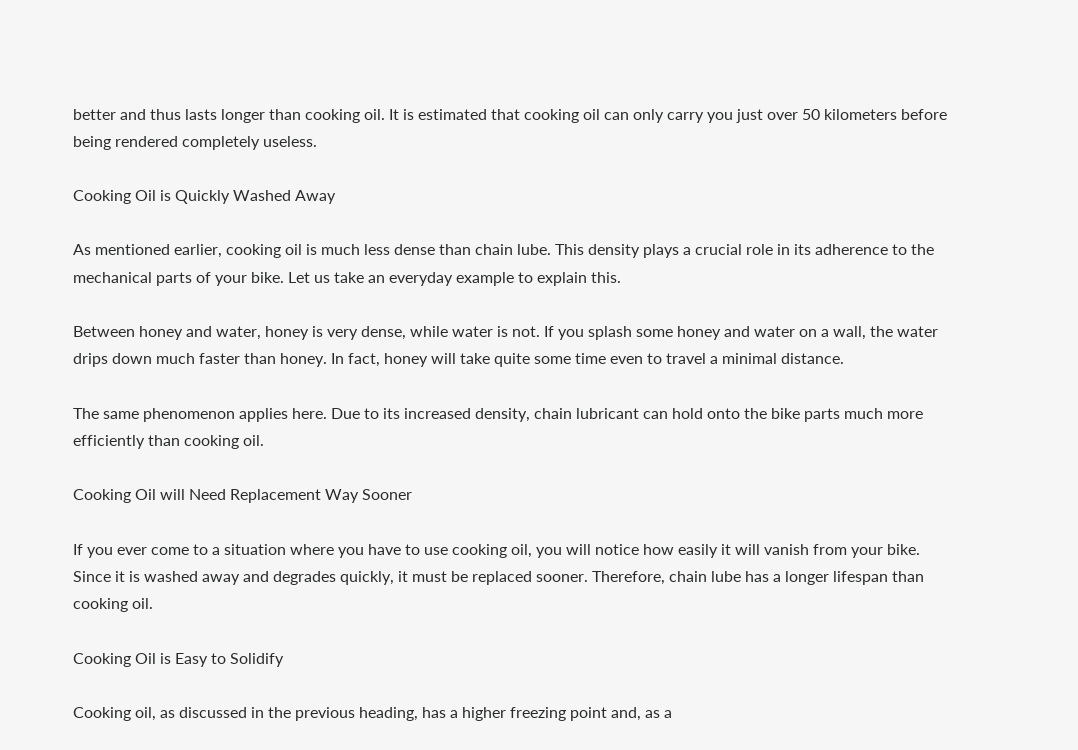better and thus lasts longer than cooking oil. It is estimated that cooking oil can only carry you just over 50 kilometers before being rendered completely useless.

Cooking Oil is Quickly Washed Away

As mentioned earlier, cooking oil is much less dense than chain lube. This density plays a crucial role in its adherence to the mechanical parts of your bike. Let us take an everyday example to explain this.

Between honey and water, honey is very dense, while water is not. If you splash some honey and water on a wall, the water drips down much faster than honey. In fact, honey will take quite some time even to travel a minimal distance.

The same phenomenon applies here. Due to its increased density, chain lubricant can hold onto the bike parts much more efficiently than cooking oil.

Cooking Oil will Need Replacement Way Sooner

If you ever come to a situation where you have to use cooking oil, you will notice how easily it will vanish from your bike. Since it is washed away and degrades quickly, it must be replaced sooner. Therefore, chain lube has a longer lifespan than cooking oil.

Cooking Oil is Easy to Solidify

Cooking oil, as discussed in the previous heading, has a higher freezing point and, as a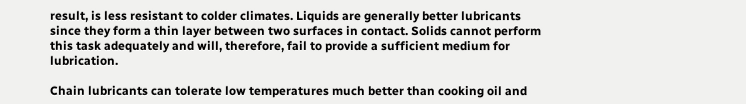result, is less resistant to colder climates. Liquids are generally better lubricants since they form a thin layer between two surfaces in contact. Solids cannot perform this task adequately and will, therefore, fail to provide a sufficient medium for lubrication.

Chain lubricants can tolerate low temperatures much better than cooking oil and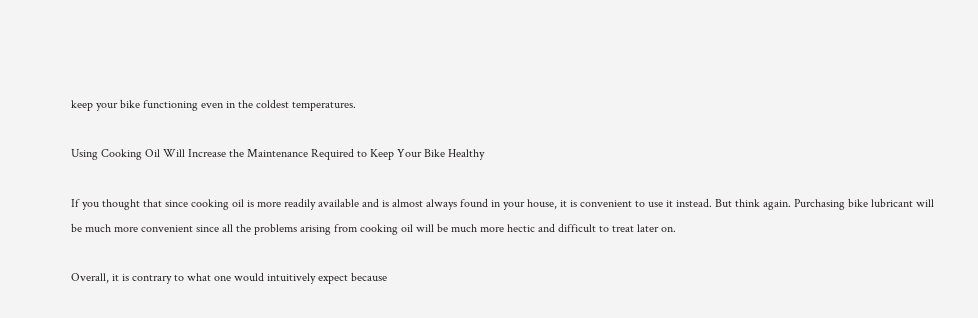keep your bike functioning even in the coldest temperatures.

Using Cooking Oil Will Increase the Maintenance Required to Keep Your Bike Healthy

If you thought that since cooking oil is more readily available and is almost always found in your house, it is convenient to use it instead. But think again. Purchasing bike lubricant will be much more convenient since all the problems arising from cooking oil will be much more hectic and difficult to treat later on.

Overall, it is contrary to what one would intuitively expect because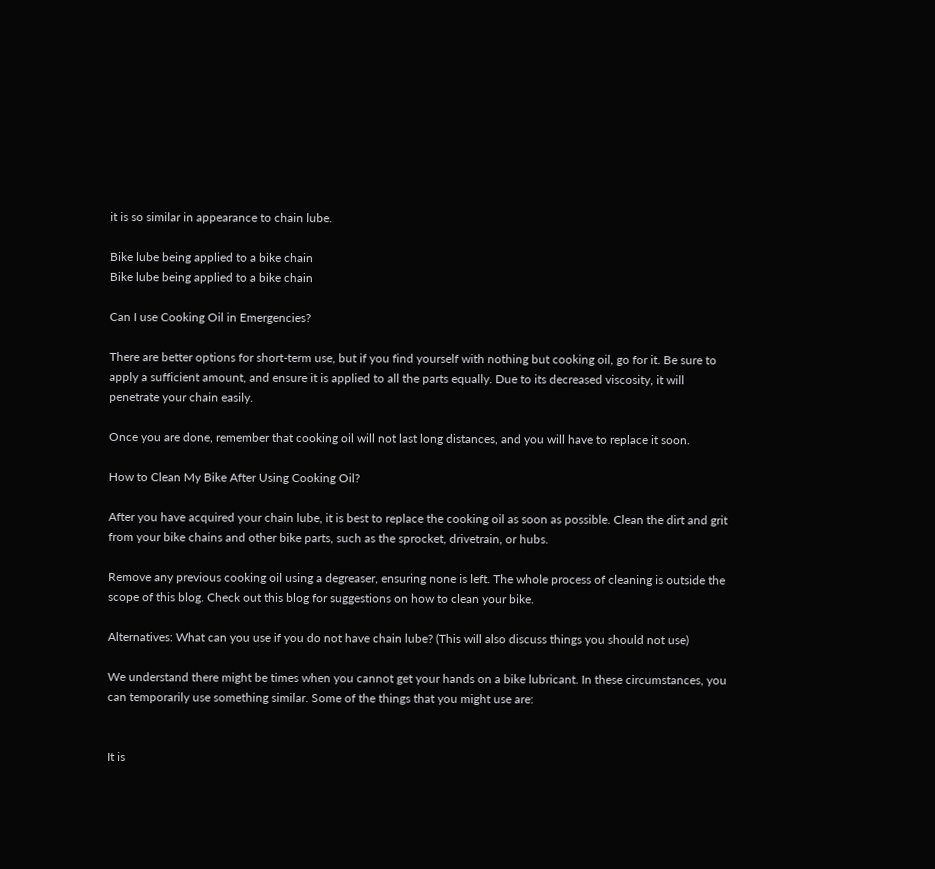it is so similar in appearance to chain lube.

Bike lube being applied to a bike chain
Bike lube being applied to a bike chain

Can I use Cooking Oil in Emergencies?

There are better options for short-term use, but if you find yourself with nothing but cooking oil, go for it. Be sure to apply a sufficient amount, and ensure it is applied to all the parts equally. Due to its decreased viscosity, it will penetrate your chain easily.

Once you are done, remember that cooking oil will not last long distances, and you will have to replace it soon.

How to Clean My Bike After Using Cooking Oil?

After you have acquired your chain lube, it is best to replace the cooking oil as soon as possible. Clean the dirt and grit from your bike chains and other bike parts, such as the sprocket, drivetrain, or hubs.

Remove any previous cooking oil using a degreaser, ensuring none is left. The whole process of cleaning is outside the scope of this blog. Check out this blog for suggestions on how to clean your bike.

Alternatives: What can you use if you do not have chain lube? (This will also discuss things you should not use)

We understand there might be times when you cannot get your hands on a bike lubricant. In these circumstances, you can temporarily use something similar. Some of the things that you might use are:


It is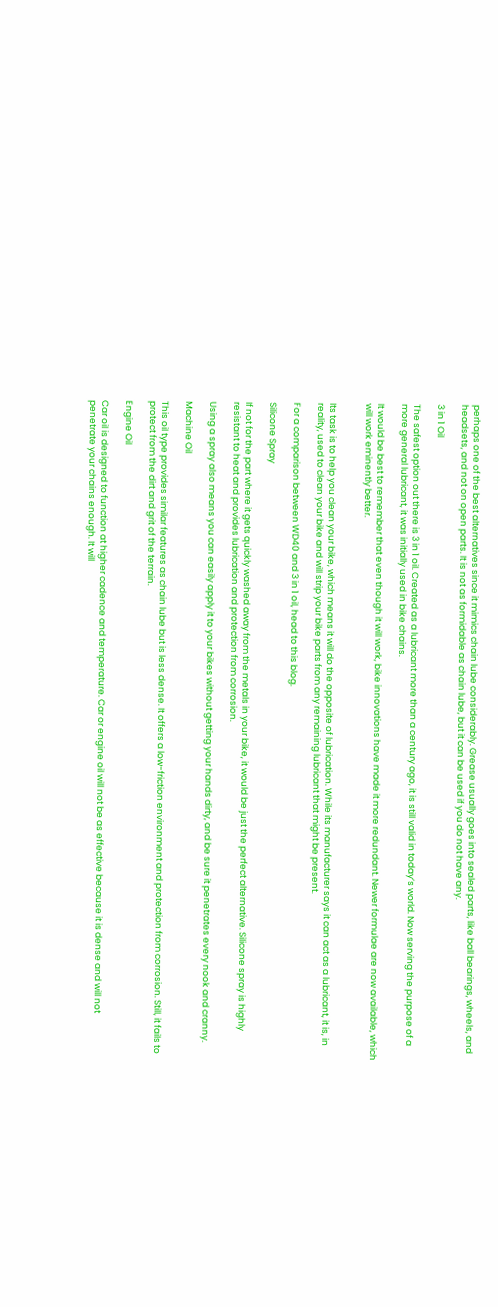perhaps one of the best alternatives since it mimics chain lube considerably. Grease usually goes into sealed parts, like ball bearings, wheels, and headsets, and not on open parts. It is not as formidable as chain lube, but it can be used if you do not have any.

3 in 1 Oil

The safest option out there is 3 in 1 oil. Created as a lubricant more than a century ago, it is still valid in today’s world. Now serving the purpose of a more general lubricant, it was initially used in bike chains.

It would be best to remember that even though it will work, bike innovations have made it more redundant. Newer formulae are now available, which will work eminently better.


Its task is to help you clean your bike, which means it will do the opposite of lubrication. While its manufacturer says it can act as a lubricant, it is, in reality, used to clean your bike and will strip your bike parts from any remaining lubricant that might be present.

For a comparison between WD40 and 3 in 1 oil, head to this blog.

Silicone Spray

If not for the part where it gets quickly washed away from the metals in your bike, it would be just the perfect alternative. Silicone spray is highly resistant to heat and provides lubrication and protection from corrosion.

Using a spray also means you can easily apply it to your bikes without getting your hands dirty, and be sure it penetrates every nook and cranny.

Machine Oil

This oil type provides similar features as chain lube but is less dense. It offers a low-friction environment and protection from corrosion. Still, it fails to protect from the dirt and grit of the terrain.

Engine Oil

Car oil is designed to function at higher cadence and temperature. Car or engine oil will not be as effective because it is dense and will not penetrate your chains enough. It will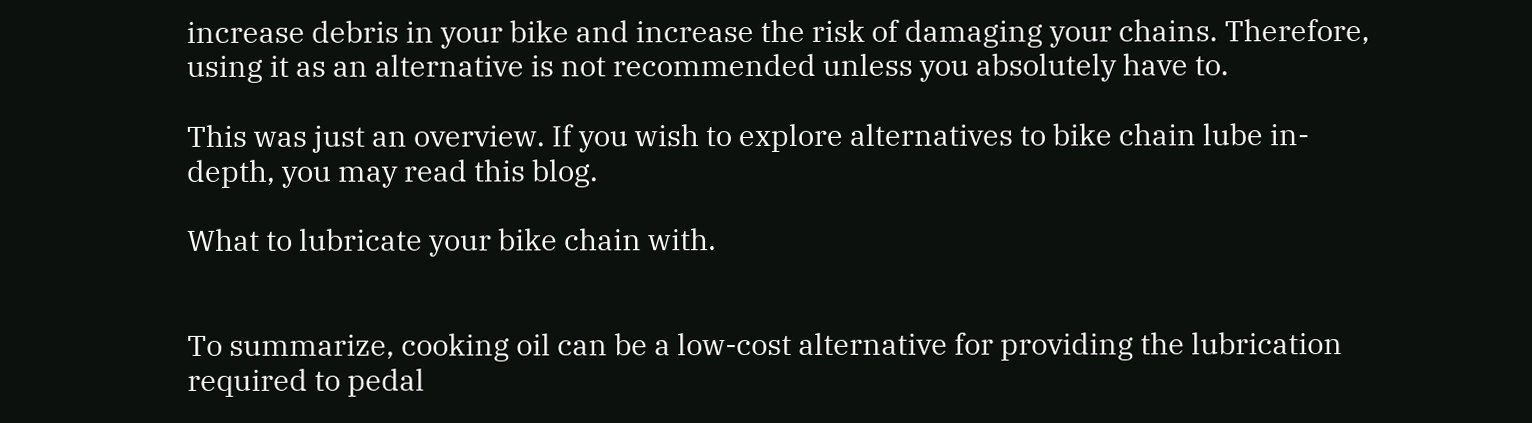increase debris in your bike and increase the risk of damaging your chains. Therefore, using it as an alternative is not recommended unless you absolutely have to.

This was just an overview. If you wish to explore alternatives to bike chain lube in-depth, you may read this blog.

What to lubricate your bike chain with.


To summarize, cooking oil can be a low-cost alternative for providing the lubrication required to pedal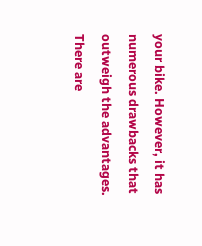your bike. However, it has numerous drawbacks that outweigh the advantages. There are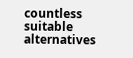countless suitable alternatives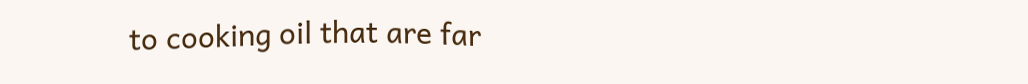to cooking oil that are far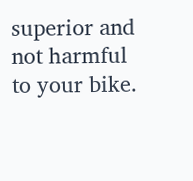superior and not harmful to your bike.